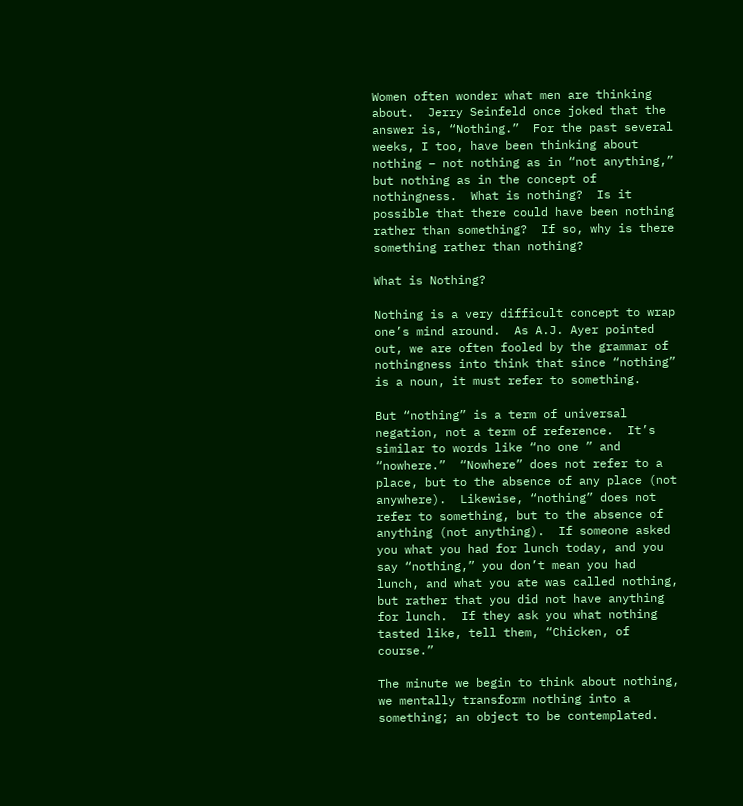Women often wonder what men are thinking about.  Jerry Seinfeld once joked that the answer is, “Nothing.”  For the past several weeks, I too, have been thinking about nothing – not nothing as in “not anything,” but nothing as in the concept of nothingness.  What is nothing?  Is it possible that there could have been nothing rather than something?  If so, why is there something rather than nothing?

What is Nothing?

Nothing is a very difficult concept to wrap one’s mind around.  As A.J. Ayer pointed out, we are often fooled by the grammar of nothingness into think that since “nothing” is a noun, it must refer to something.

But “nothing” is a term of universal negation, not a term of reference.  It’s similar to words like “no one ” and “nowhere.”  “Nowhere” does not refer to a place, but to the absence of any place (not anywhere).  Likewise, “nothing” does not refer to something, but to the absence of anything (not anything).  If someone asked you what you had for lunch today, and you say “nothing,” you don’t mean you had lunch, and what you ate was called nothing, but rather that you did not have anything for lunch.  If they ask you what nothing tasted like, tell them, “Chicken, of course.”

The minute we begin to think about nothing, we mentally transform nothing into a something; an object to be contemplated.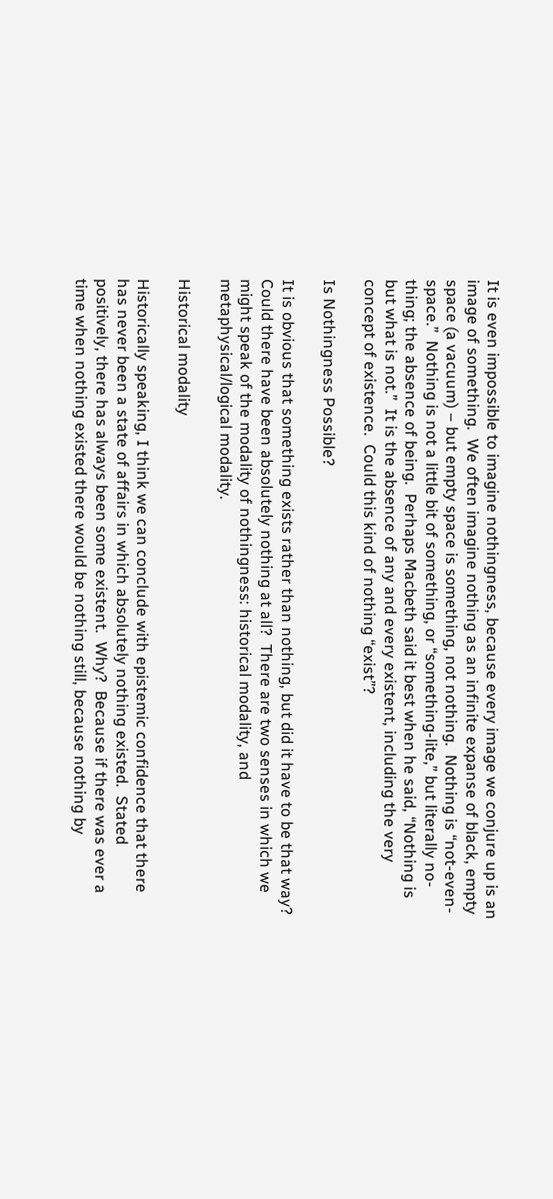It is even impossible to imagine nothingness, because every image we conjure up is an image of something.  We often imagine nothing as an infinite expanse of black, empty space (a vacuum) – but empty space is something, not nothing.  Nothing is “not-even-space.”  Nothing is not a little bit of something, or “something-lite,” but literally no-thing; the absence of being.  Perhaps Macbeth said it best when he said, “Nothing is but what is not.”  It is the absence of any and every existent, including the very concept of existence.  Could this kind of nothing “exist”?

Is Nothingness Possible?

It is obvious that something exists rather than nothing, but did it have to be that way?  Could there have been absolutely nothing at all?  There are two senses in which we might speak of the modality of nothingness: historical modality, and metaphysical/logical modality.

Historical modality

Historically speaking, I think we can conclude with epistemic confidence that there has never been a state of affairs in which absolutely nothing existed.  Stated positively, there has always been some existent.  Why?  Because if there was ever a time when nothing existed there would be nothing still, because nothing by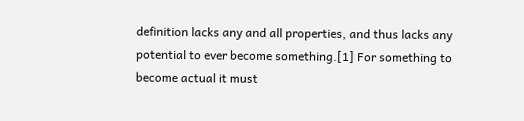definition lacks any and all properties, and thus lacks any potential to ever become something.[1] For something to become actual it must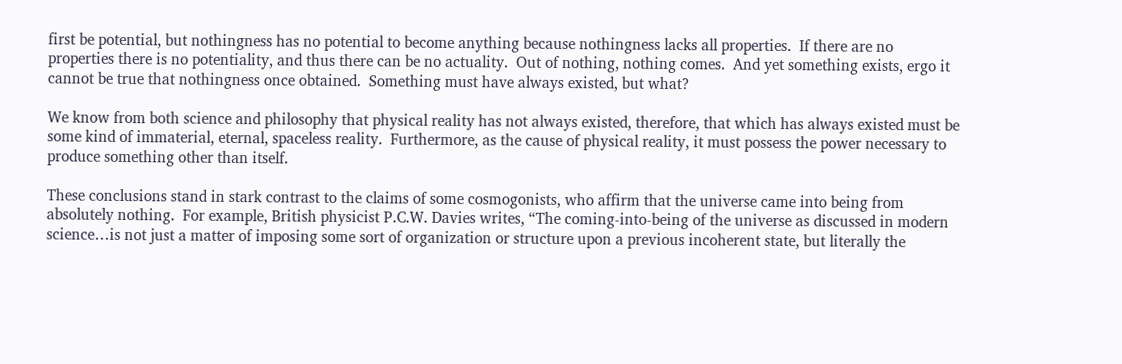first be potential, but nothingness has no potential to become anything because nothingness lacks all properties.  If there are no properties there is no potentiality, and thus there can be no actuality.  Out of nothing, nothing comes.  And yet something exists, ergo it cannot be true that nothingness once obtained.  Something must have always existed, but what?

We know from both science and philosophy that physical reality has not always existed, therefore, that which has always existed must be some kind of immaterial, eternal, spaceless reality.  Furthermore, as the cause of physical reality, it must possess the power necessary to produce something other than itself.

These conclusions stand in stark contrast to the claims of some cosmogonists, who affirm that the universe came into being from absolutely nothing.  For example, British physicist P.C.W. Davies writes, “The coming-into-being of the universe as discussed in modern science…is not just a matter of imposing some sort of organization or structure upon a previous incoherent state, but literally the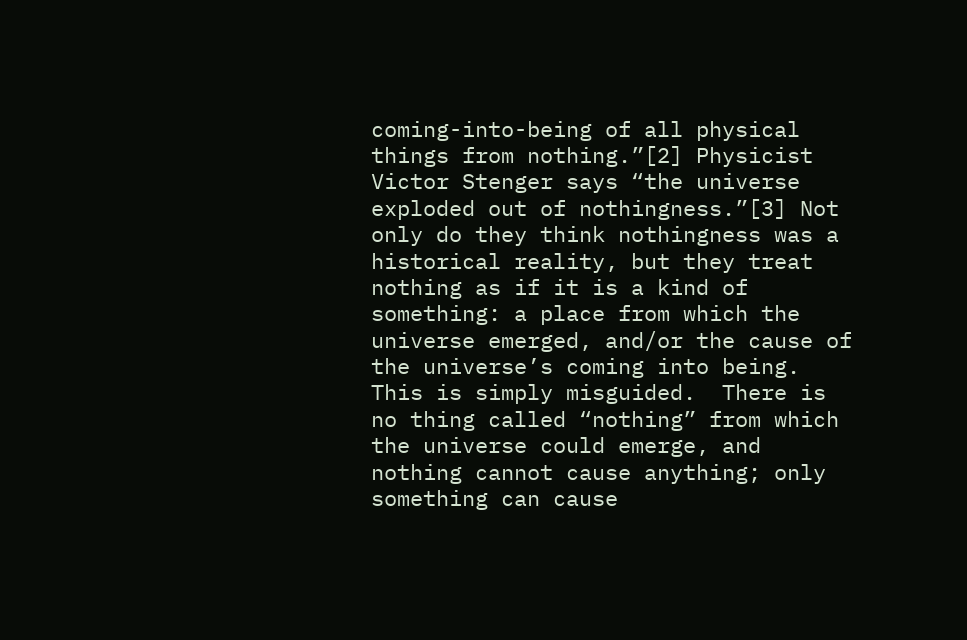coming-into-being of all physical things from nothing.”[2] Physicist Victor Stenger says “the universe exploded out of nothingness.”[3] Not only do they think nothingness was a historical reality, but they treat nothing as if it is a kind of something: a place from which the universe emerged, and/or the cause of the universe’s coming into being.  This is simply misguided.  There is no thing called “nothing” from which the universe could emerge, and nothing cannot cause anything; only something can cause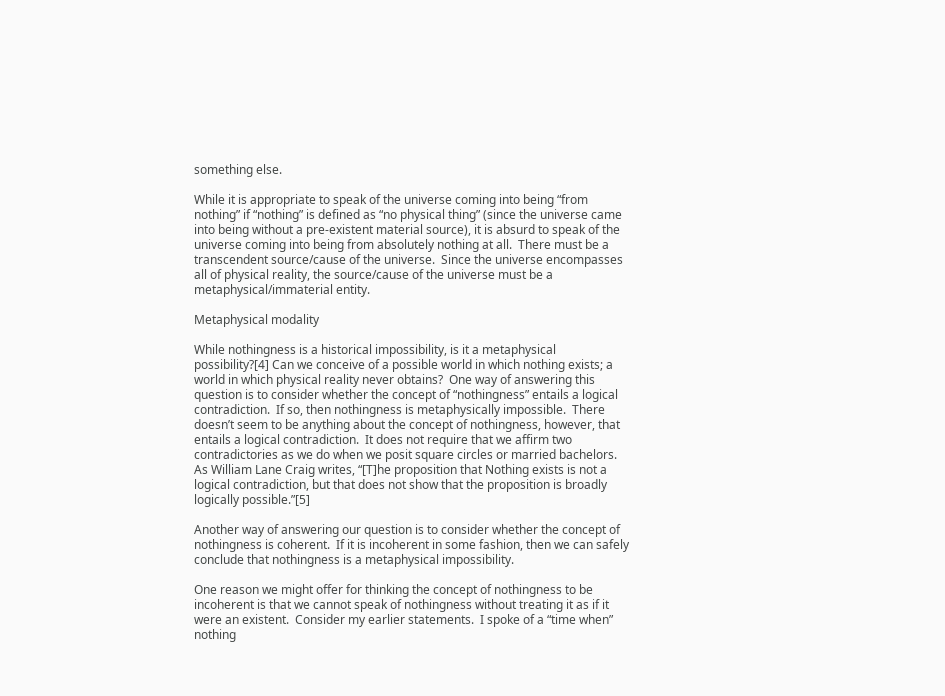something else.

While it is appropriate to speak of the universe coming into being “from nothing” if “nothing” is defined as “no physical thing” (since the universe came into being without a pre-existent material source), it is absurd to speak of the universe coming into being from absolutely nothing at all.  There must be a transcendent source/cause of the universe.  Since the universe encompasses all of physical reality, the source/cause of the universe must be a metaphysical/immaterial entity.

Metaphysical modality

While nothingness is a historical impossibility, is it a metaphysical possibility?[4] Can we conceive of a possible world in which nothing exists; a world in which physical reality never obtains?  One way of answering this question is to consider whether the concept of “nothingness” entails a logical contradiction.  If so, then nothingness is metaphysically impossible.  There doesn’t seem to be anything about the concept of nothingness, however, that entails a logical contradiction.  It does not require that we affirm two contradictories as we do when we posit square circles or married bachelors.  As William Lane Craig writes, “[T]he proposition that Nothing exists is not a logical contradiction, but that does not show that the proposition is broadly logically possible.”[5]

Another way of answering our question is to consider whether the concept of nothingness is coherent.  If it is incoherent in some fashion, then we can safely conclude that nothingness is a metaphysical impossibility.

One reason we might offer for thinking the concept of nothingness to be incoherent is that we cannot speak of nothingness without treating it as if it were an existent.  Consider my earlier statements.  I spoke of a “time when” nothing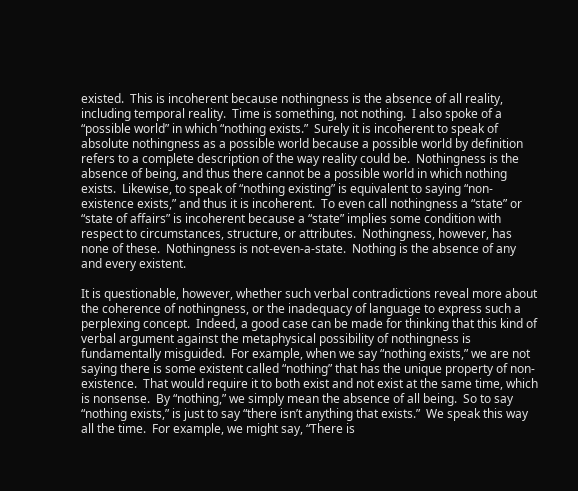existed.  This is incoherent because nothingness is the absence of all reality, including temporal reality.  Time is something, not nothing.  I also spoke of a “possible world” in which “nothing exists.”  Surely it is incoherent to speak of absolute nothingness as a possible world because a possible world by definition refers to a complete description of the way reality could be.  Nothingness is the absence of being, and thus there cannot be a possible world in which nothing exists.  Likewise, to speak of “nothing existing” is equivalent to saying “non-existence exists,” and thus it is incoherent.  To even call nothingness a “state” or “state of affairs” is incoherent because a “state” implies some condition with respect to circumstances, structure, or attributes.  Nothingness, however, has none of these.  Nothingness is not-even-a-state.  Nothing is the absence of any and every existent.

It is questionable, however, whether such verbal contradictions reveal more about the coherence of nothingness, or the inadequacy of language to express such a perplexing concept.  Indeed, a good case can be made for thinking that this kind of verbal argument against the metaphysical possibility of nothingness is fundamentally misguided.  For example, when we say “nothing exists,” we are not saying there is some existent called “nothing” that has the unique property of non-existence.  That would require it to both exist and not exist at the same time, which is nonsense.  By “nothing,” we simply mean the absence of all being.  So to say “nothing exists,” is just to say “there isn’t anything that exists.”  We speak this way all the time.  For example, we might say, “There is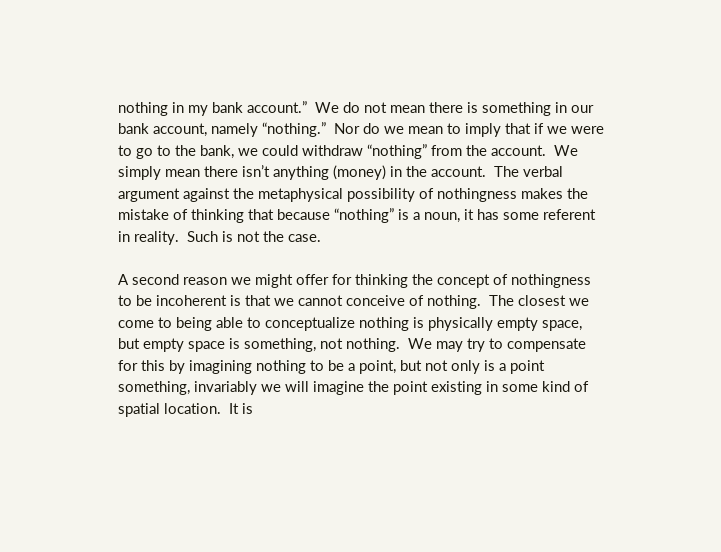nothing in my bank account.”  We do not mean there is something in our bank account, namely “nothing.”  Nor do we mean to imply that if we were to go to the bank, we could withdraw “nothing” from the account.  We simply mean there isn’t anything (money) in the account.  The verbal argument against the metaphysical possibility of nothingness makes the mistake of thinking that because “nothing” is a noun, it has some referent in reality.  Such is not the case.

A second reason we might offer for thinking the concept of nothingness to be incoherent is that we cannot conceive of nothing.  The closest we come to being able to conceptualize nothing is physically empty space, but empty space is something, not nothing.  We may try to compensate for this by imagining nothing to be a point, but not only is a point something, invariably we will imagine the point existing in some kind of spatial location.  It is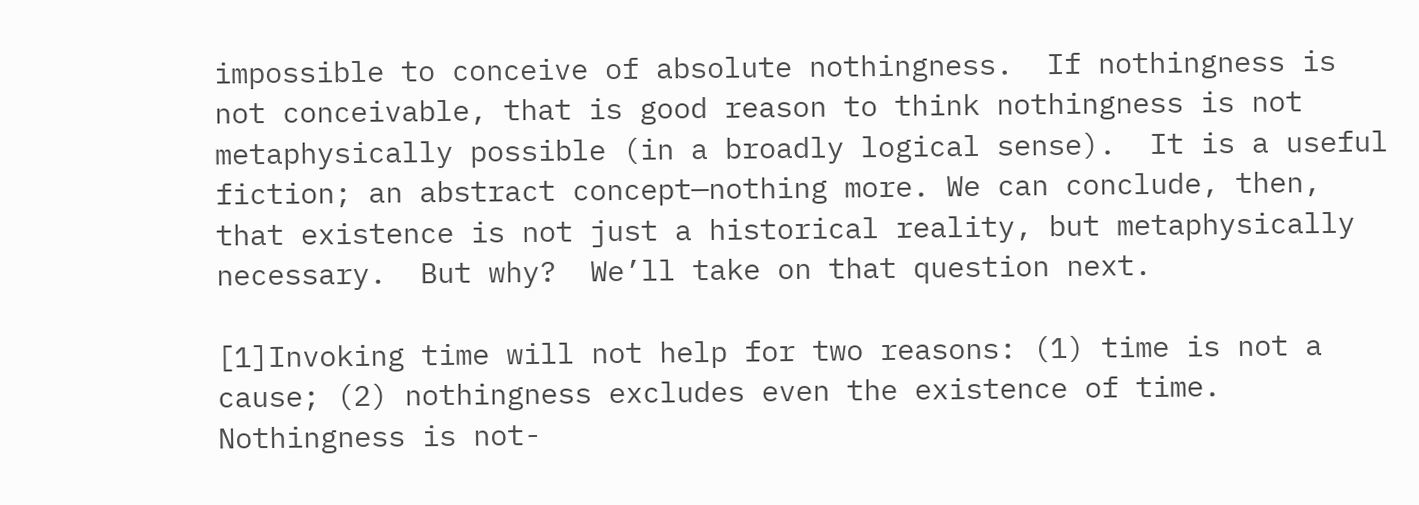impossible to conceive of absolute nothingness.  If nothingness is not conceivable, that is good reason to think nothingness is not metaphysically possible (in a broadly logical sense).  It is a useful fiction; an abstract concept—nothing more. We can conclude, then, that existence is not just a historical reality, but metaphysically necessary.  But why?  We’ll take on that question next.

[1]Invoking time will not help for two reasons: (1) time is not a cause; (2) nothingness excludes even the existence of time.  Nothingness is not-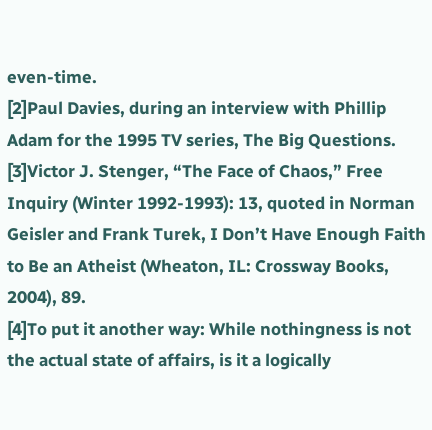even-time.
[2]Paul Davies, during an interview with Phillip Adam for the 1995 TV series, The Big Questions.
[3]Victor J. Stenger, “The Face of Chaos,” Free Inquiry (Winter 1992-1993): 13, quoted in Norman Geisler and Frank Turek, I Don’t Have Enough Faith to Be an Atheist (Wheaton, IL: Crossway Books, 2004), 89.
[4]To put it another way: While nothingness is not the actual state of affairs, is it a logically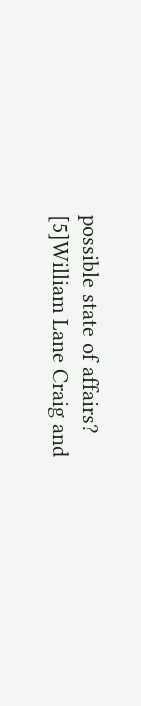possible state of affairs?
[5]William Lane Craig and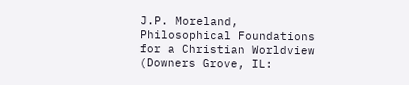J.P. Moreland, Philosophical Foundations for a Christian Worldview (Downers Grove, IL: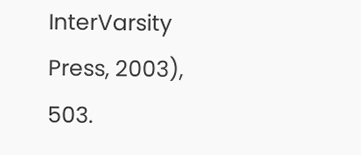InterVarsity Press, 2003), 503.